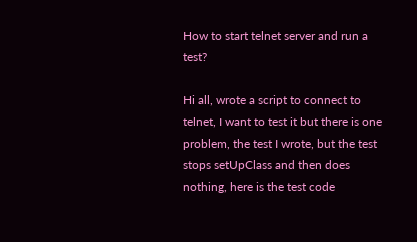How to start telnet server and run a test?

Hi all, wrote a script to connect to telnet, I want to test it but there is one problem, the test I wrote, but the test stops setUpClass and then does nothing, here is the test code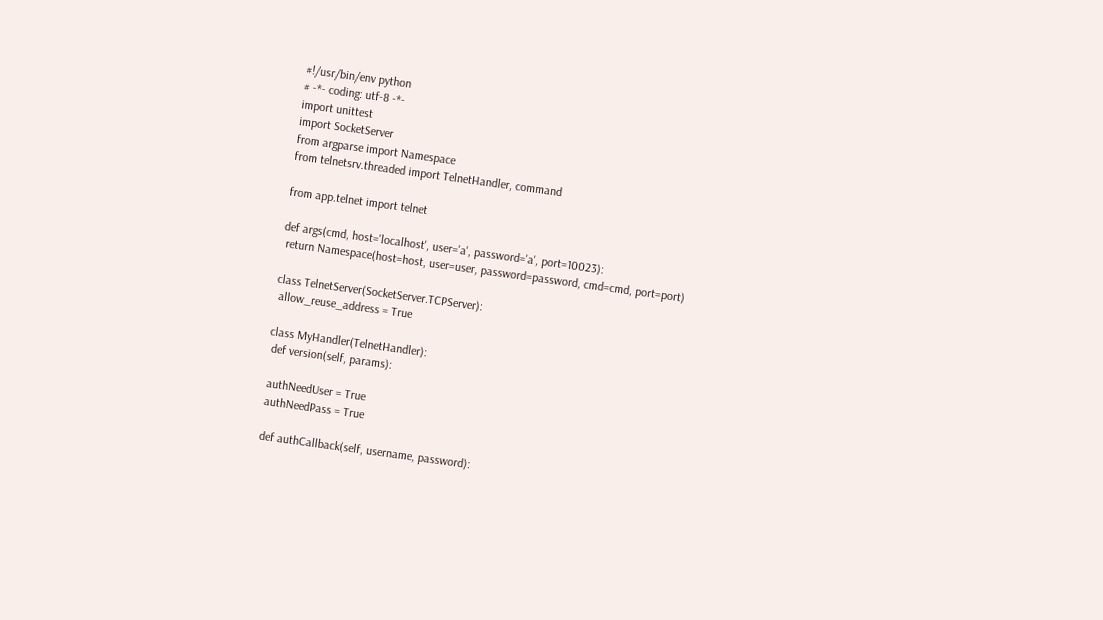#!/usr/bin/env python
# -*- coding: utf-8 -*-
import unittest
import SocketServer
from argparse import Namespace
from telnetsrv.threaded import TelnetHandler, command

from app.telnet import telnet

def args(cmd, host='localhost', user='a', password='a', port=10023):
 return Namespace(host=host, user=user, password=password, cmd=cmd, port=port)

class TelnetServer(SocketServer.TCPServer):
 allow_reuse_address = True

class MyHandler(TelnetHandler):
 def version(self, params):

 authNeedUser = True
 authNeedPass = True

 def authCallback(self, username, password):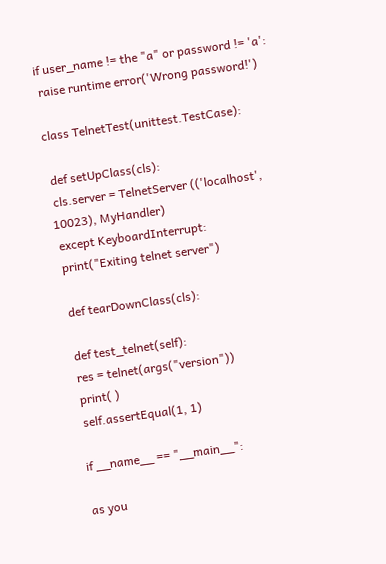if user_name != the "a" or password != 'a':
 raise runtime error('Wrong password!')

class TelnetTest(unittest.TestCase):

 def setUpClass(cls):
 cls.server = TelnetServer (('localhost', 10023), MyHandler)
 except KeyboardInterrupt:
 print("Exiting telnet server")

 def tearDownClass(cls):

 def test_telnet(self):
 res = telnet(args("version"))
 print( )
 self.assertEqual(1, 1)

if __name__ == "__main__":

as you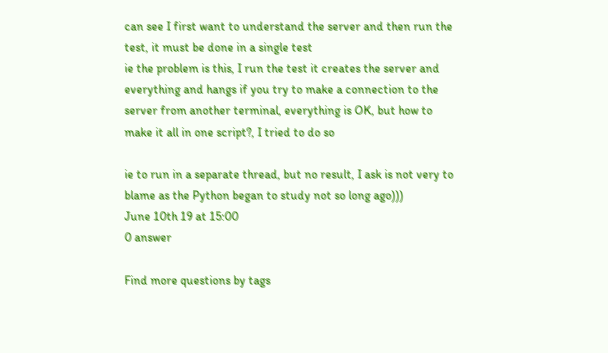can see I first want to understand the server and then run the test, it must be done in a single test
ie the problem is this, I run the test it creates the server and everything and hangs if you try to make a connection to the server from another terminal, everything is OK, but how to make it all in one script?, I tried to do so

ie to run in a separate thread, but no result, I ask is not very to blame as the Python began to study not so long ago)))
June 10th 19 at 15:00
0 answer

Find more questions by tags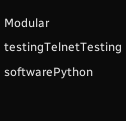Modular testingTelnetTesting softwarePython